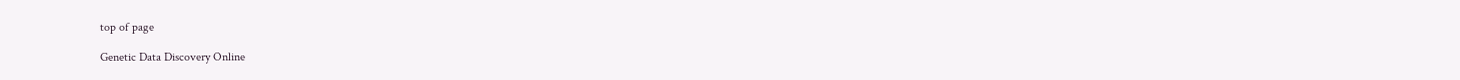top of page

Genetic Data Discovery Online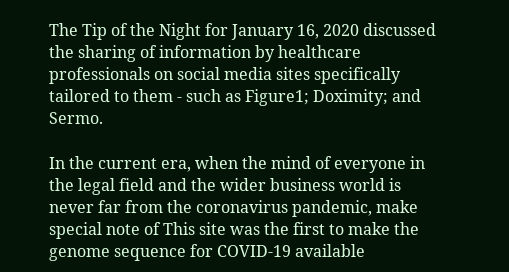The Tip of the Night for January 16, 2020 discussed the sharing of information by healthcare professionals on social media sites specifically tailored to them - such as Figure1; Doximity; and Sermo.

In the current era, when the mind of everyone in the legal field and the wider business world is never far from the coronavirus pandemic, make special note of This site was the first to make the genome sequence for COVID-19 available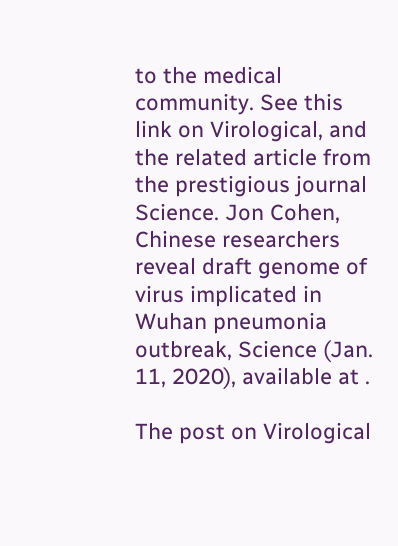to the medical community. See this link on Virological, and the related article from the prestigious journal Science. Jon Cohen, Chinese researchers reveal draft genome of virus implicated in Wuhan pneumonia outbreak, Science (Jan. 11, 2020), available at .

The post on Virological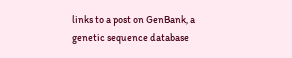links to a post on GenBank, a genetic sequence database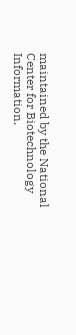maintained by the National Center for Biotechnology Information.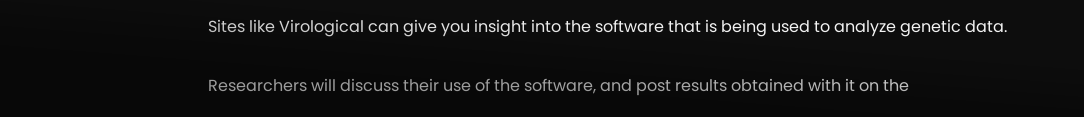Sites like Virological can give you insight into the software that is being used to analyze genetic data.

Researchers will discuss their use of the software, and post results obtained with it on the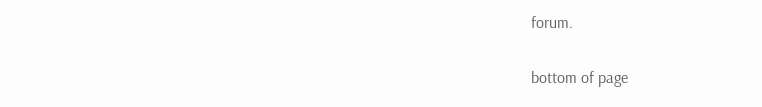forum.

bottom of page